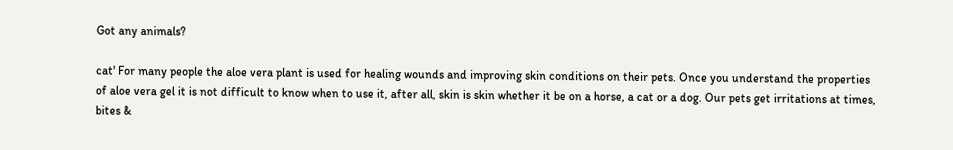Got any animals?

cat' For many people the aloe vera plant is used for healing wounds and improving skin conditions on their pets. Once you understand the properties of aloe vera gel it is not difficult to know when to use it, after all, skin is skin whether it be on a horse, a cat or a dog. Our pets get irritations at times, bites &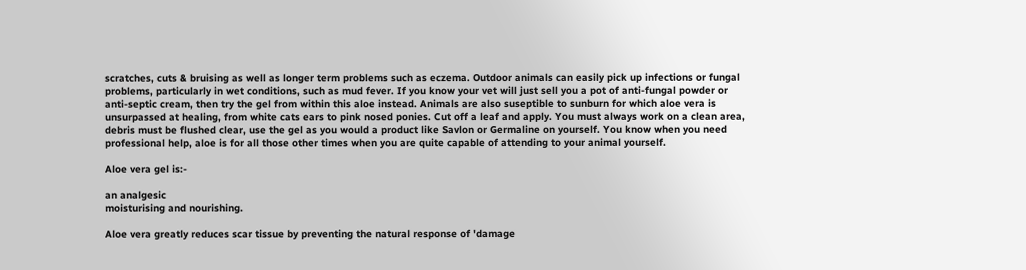scratches, cuts & bruising as well as longer term problems such as eczema. Outdoor animals can easily pick up infections or fungal problems, particularly in wet conditions, such as mud fever. If you know your vet will just sell you a pot of anti-fungal powder or anti-septic cream, then try the gel from within this aloe instead. Animals are also suseptible to sunburn for which aloe vera is unsurpassed at healing, from white cats ears to pink nosed ponies. Cut off a leaf and apply. You must always work on a clean area, debris must be flushed clear, use the gel as you would a product like Savlon or Germaline on yourself. You know when you need professional help, aloe is for all those other times when you are quite capable of attending to your animal yourself.

Aloe vera gel is:-

an analgesic
moisturising and nourishing.

Aloe vera greatly reduces scar tissue by preventing the natural response of 'damage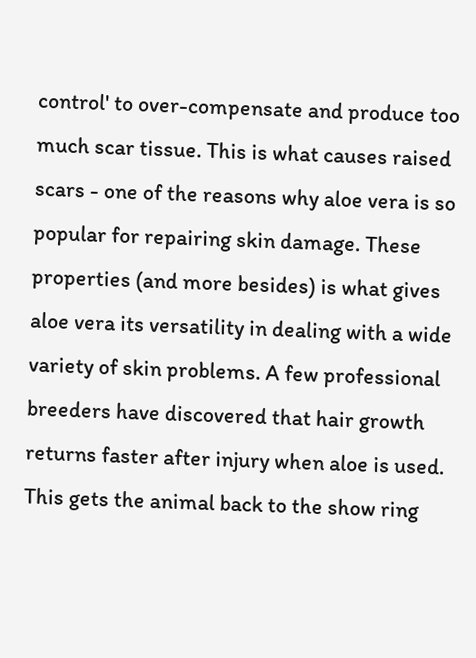control' to over-compensate and produce too much scar tissue. This is what causes raised scars - one of the reasons why aloe vera is so popular for repairing skin damage. These properties (and more besides) is what gives aloe vera its versatility in dealing with a wide variety of skin problems. A few professional breeders have discovered that hair growth returns faster after injury when aloe is used. This gets the animal back to the show ring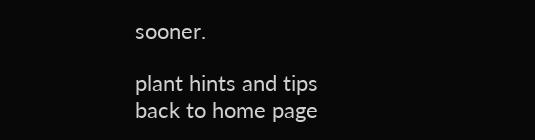sooner.

plant hints and tips
back to home page